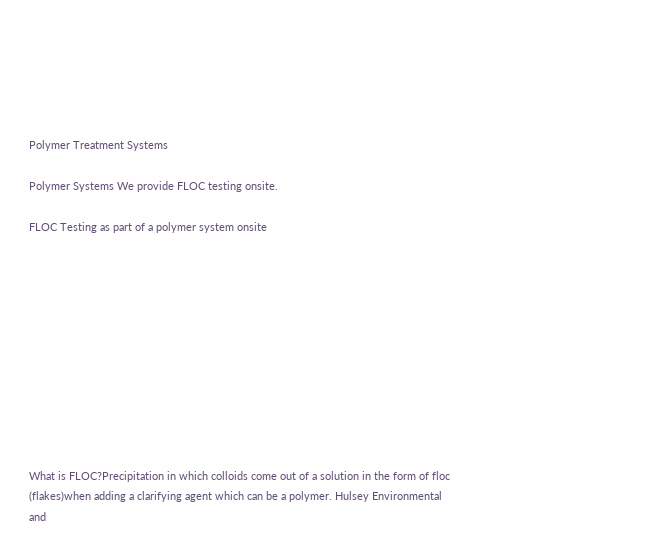Polymer Treatment Systems

Polymer Systems We provide FLOC testing onsite.

FLOC Testing as part of a polymer system onsite











What is FLOC?Precipitation in which colloids come out of a solution in the form of floc (flakes)when adding a clarifying agent which can be a polymer. Hulsey Environmental and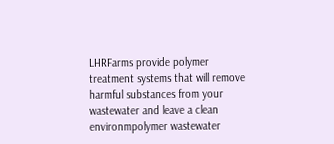LHRFarms provide polymer treatment systems that will remove harmful substances from your wastewater and leave a clean environmpolymer wastewater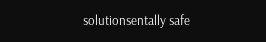solutionsentally safe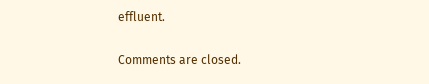effluent.

Comments are closed.